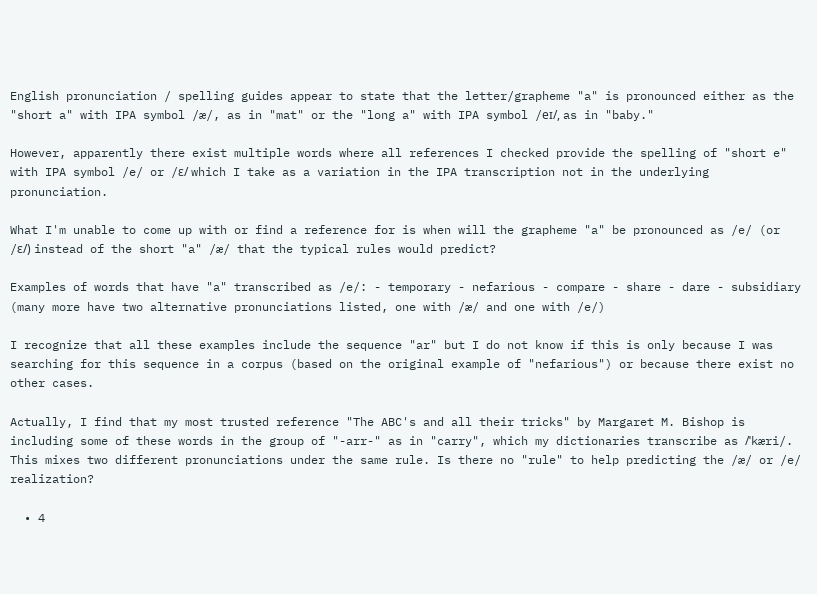English pronunciation / spelling guides appear to state that the letter/grapheme "a" is pronounced either as the "short a" with IPA symbol /æ/, as in "mat" or the "long a" with IPA symbol /eɪ/, as in "baby."

However, apparently there exist multiple words where all references I checked provide the spelling of "short e" with IPA symbol /e/ or /ɛ/ which I take as a variation in the IPA transcription not in the underlying pronunciation.

What I'm unable to come up with or find a reference for is when will the grapheme "a" be pronounced as /e/ (or /ɛ/) instead of the short "a" /æ/ that the typical rules would predict?

Examples of words that have "a" transcribed as /e/: - temporary - nefarious - compare - share - dare - subsidiary (many more have two alternative pronunciations listed, one with /æ/ and one with /e/)

I recognize that all these examples include the sequence "ar" but I do not know if this is only because I was searching for this sequence in a corpus (based on the original example of "nefarious") or because there exist no other cases.

Actually, I find that my most trusted reference "The ABC's and all their tricks" by Margaret M. Bishop is including some of these words in the group of "-arr-" as in "carry", which my dictionaries transcribe as /ˈkæri/. This mixes two different pronunciations under the same rule. Is there no "rule" to help predicting the /æ/ or /e/ realization?

  • 4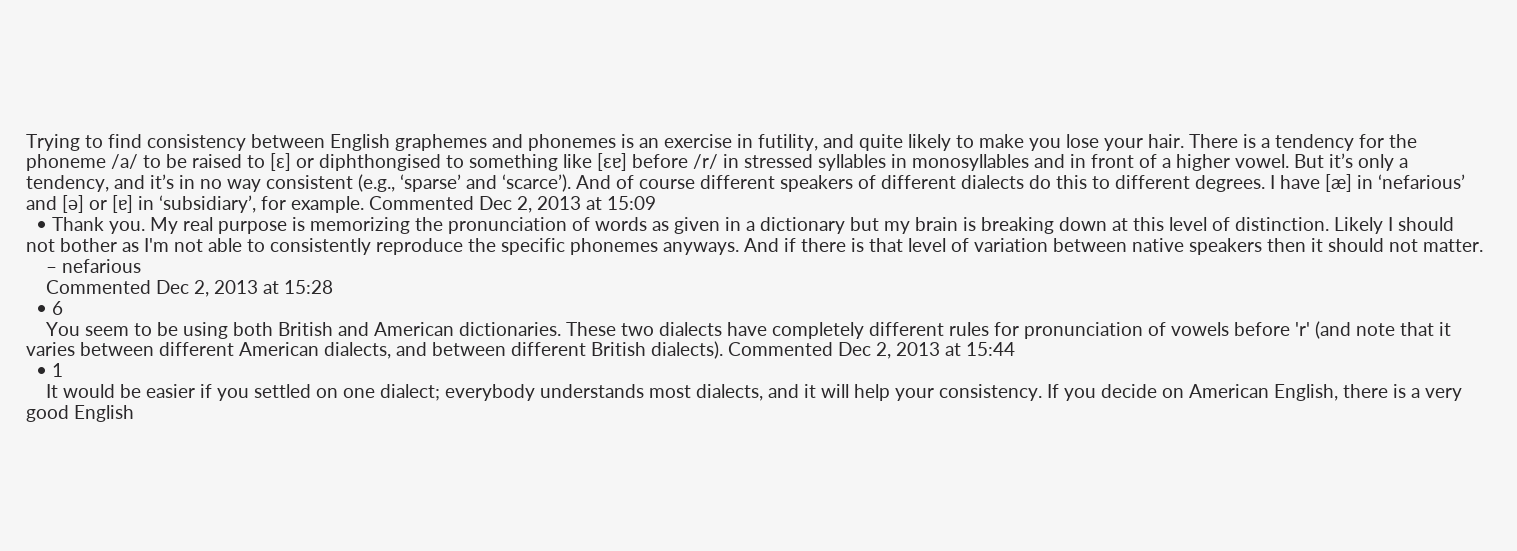Trying to find consistency between English graphemes and phonemes is an exercise in futility, and quite likely to make you lose your hair. There is a tendency for the phoneme /a/ to be raised to [ɛ] or diphthongised to something like [ɛɐ] before /r/ in stressed syllables in monosyllables and in front of a higher vowel. But it’s only a tendency, and it’s in no way consistent (e.g., ‘sparse’ and ‘scarce’). And of course different speakers of different dialects do this to different degrees. I have [æ] in ‘nefarious’ and [ə] or [ɐ] in ‘subsidiary’, for example. Commented Dec 2, 2013 at 15:09
  • Thank you. My real purpose is memorizing the pronunciation of words as given in a dictionary but my brain is breaking down at this level of distinction. Likely I should not bother as I'm not able to consistently reproduce the specific phonemes anyways. And if there is that level of variation between native speakers then it should not matter.
    – nefarious
    Commented Dec 2, 2013 at 15:28
  • 6
    You seem to be using both British and American dictionaries. These two dialects have completely different rules for pronunciation of vowels before 'r' (and note that it varies between different American dialects, and between different British dialects). Commented Dec 2, 2013 at 15:44
  • 1
    It would be easier if you settled on one dialect; everybody understands most dialects, and it will help your consistency. If you decide on American English, there is a very good English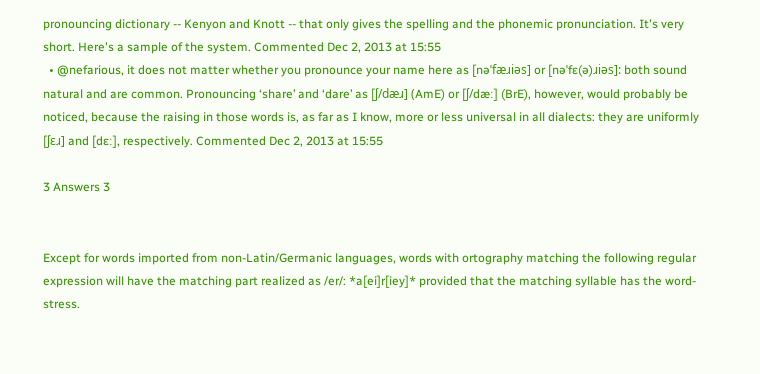pronouncing dictionary -- Kenyon and Knott -- that only gives the spelling and the phonemic pronunciation. It's very short. Here's a sample of the system. Commented Dec 2, 2013 at 15:55
  • @nefarious, it does not matter whether you pronounce your name here as [nəˈfæɹiəs] or [nəˈfɛ(ə)ɹiəs]: both sound natural and are common. Pronouncing ‘share’ and ‘dare’ as [ʃ/dæɹ] (AmE) or [ʃ/dæː] (BrE), however, would probably be noticed, because the raising in those words is, as far as I know, more or less universal in all dialects: they are uniformly [ʃɛɹ] and [dɛː], respectively. Commented Dec 2, 2013 at 15:55

3 Answers 3


Except for words imported from non-Latin/Germanic languages, words with ortography matching the following regular expression will have the matching part realized as /er/: *a[ei]r[iey]* provided that the matching syllable has the word-stress.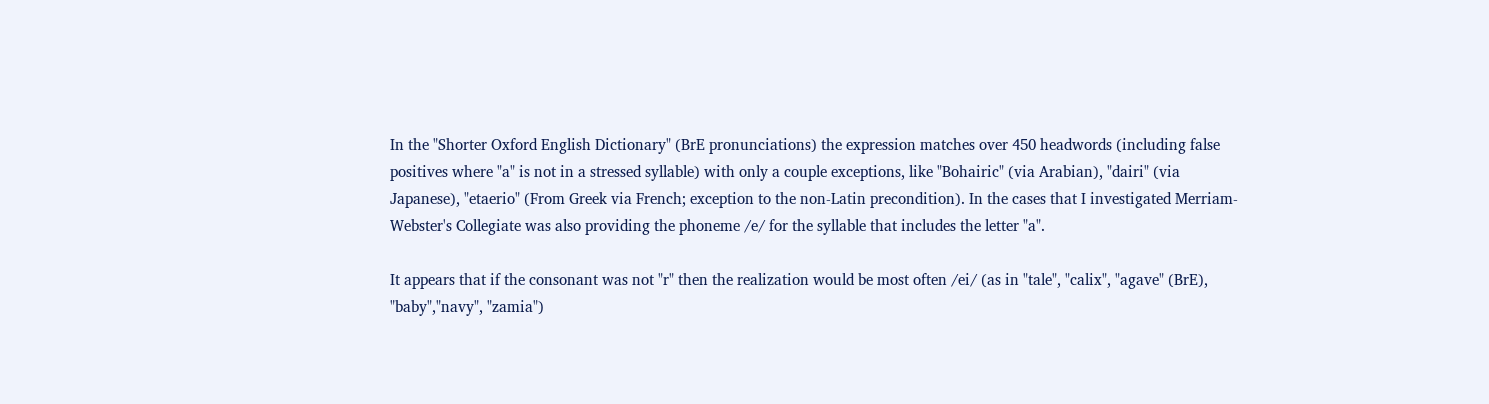In the "Shorter Oxford English Dictionary" (BrE pronunciations) the expression matches over 450 headwords (including false positives where "a" is not in a stressed syllable) with only a couple exceptions, like "Bohairic" (via Arabian), "dairi" (via Japanese), "etaerio" (From Greek via French; exception to the non-Latin precondition). In the cases that I investigated Merriam-Webster's Collegiate was also providing the phoneme /e/ for the syllable that includes the letter "a".

It appears that if the consonant was not "r" then the realization would be most often /ei/ (as in "tale", "calix", "agave" (BrE), "baby","navy", "zamia")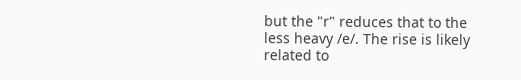but the "r" reduces that to the less heavy /e/. The rise is likely related to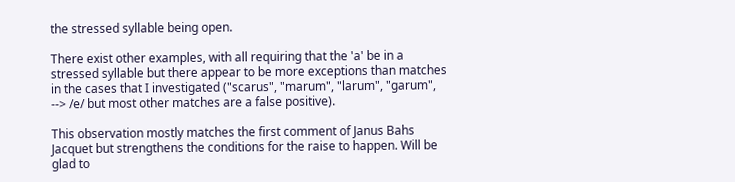the stressed syllable being open.

There exist other examples, with all requiring that the 'a' be in a stressed syllable but there appear to be more exceptions than matches in the cases that I investigated ("scarus", "marum", "larum", "garum", --> /e/ but most other matches are a false positive).

This observation mostly matches the first comment of Janus Bahs Jacquet but strengthens the conditions for the raise to happen. Will be glad to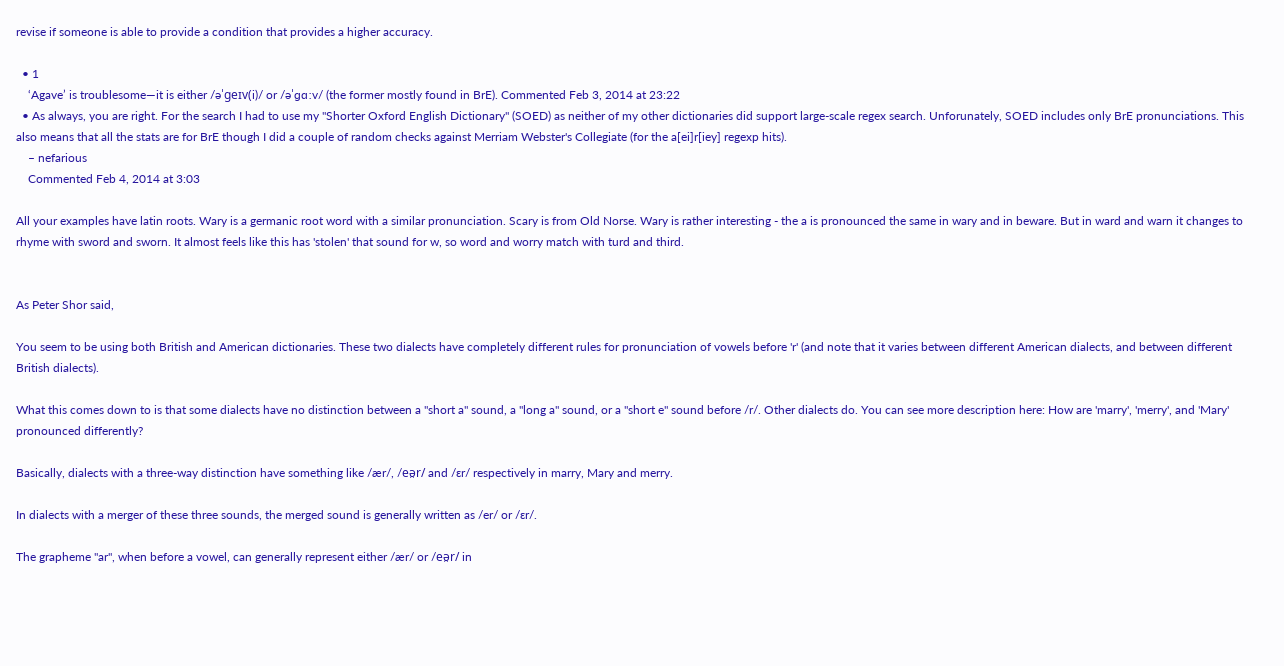revise if someone is able to provide a condition that provides a higher accuracy.

  • 1
    ‘Agave’ is troublesome—it is either /əˈɡeɪv(i)/ or /əˈɡɑːv/ (the former mostly found in BrE). Commented Feb 3, 2014 at 23:22
  • As always, you are right. For the search I had to use my "Shorter Oxford English Dictionary" (SOED) as neither of my other dictionaries did support large-scale regex search. Unforunately, SOED includes only BrE pronunciations. This also means that all the stats are for BrE though I did a couple of random checks against Merriam Webster's Collegiate (for the a[ei]r[iey] regexp hits).
    – nefarious
    Commented Feb 4, 2014 at 3:03

All your examples have latin roots. Wary is a germanic root word with a similar pronunciation. Scary is from Old Norse. Wary is rather interesting - the a is pronounced the same in wary and in beware. But in ward and warn it changes to rhyme with sword and sworn. It almost feels like this has 'stolen' that sound for w, so word and worry match with turd and third.


As Peter Shor said,

You seem to be using both British and American dictionaries. These two dialects have completely different rules for pronunciation of vowels before 'r' (and note that it varies between different American dialects, and between different British dialects).

What this comes down to is that some dialects have no distinction between a "short a" sound, a "long a" sound, or a "short e" sound before /r/. Other dialects do. You can see more description here: How are 'marry', 'merry', and 'Mary' pronounced differently?

Basically, dialects with a three-way distinction have something like /ær/, /eə̯r/ and /ɛr/ respectively in marry, Mary and merry.

In dialects with a merger of these three sounds, the merged sound is generally written as /er/ or /ɛr/.

The grapheme "ar", when before a vowel, can generally represent either /ær/ or /eə̯r/ in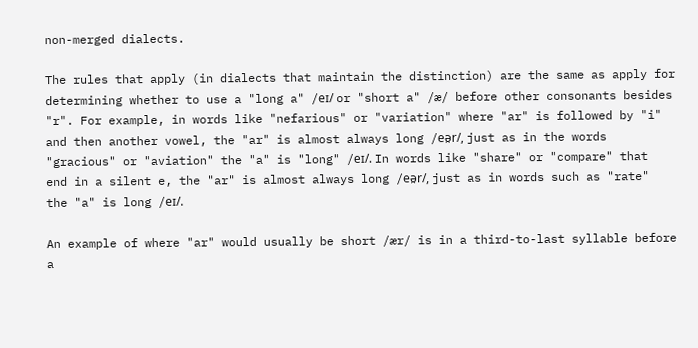non-merged dialects.

The rules that apply (in dialects that maintain the distinction) are the same as apply for determining whether to use a "long a" /eɪ/ or "short a" /æ/ before other consonants besides "r". For example, in words like "nefarious" or "variation" where "ar" is followed by "i" and then another vowel, the "ar" is almost always long /eə̯r/, just as in the words "gracious" or "aviation" the "a" is "long" /eɪ/. In words like "share" or "compare" that end in a silent e, the "ar" is almost always long /eə̯r/, just as in words such as "rate" the "a" is long /eɪ/.

An example of where "ar" would usually be short /ær/ is in a third-to-last syllable before a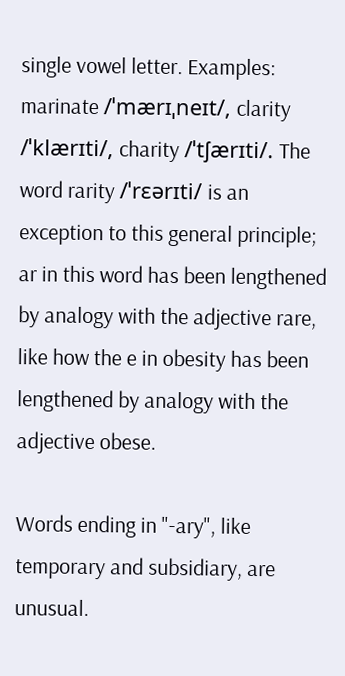single vowel letter. Examples: marinate /ˈmærɪˌneɪt/, clarity /ˈklærɪti/, charity /ˈtʃærɪti/. The word rarity /ˈrɛərɪti/ is an exception to this general principle; ar in this word has been lengthened by analogy with the adjective rare, like how the e in obesity has been lengthened by analogy with the adjective obese.

Words ending in "-ary", like temporary and subsidiary, are unusual.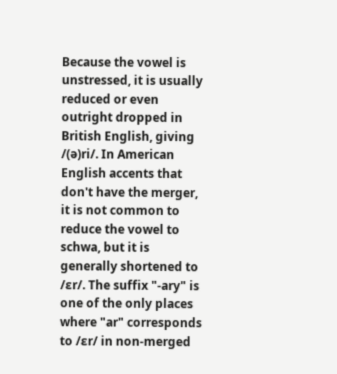Because the vowel is unstressed, it is usually reduced or even outright dropped in British English, giving /(ə)ri/. In American English accents that don't have the merger, it is not common to reduce the vowel to schwa, but it is generally shortened to /ɛr/. The suffix "-ary" is one of the only places where "ar" corresponds to /ɛr/ in non-merged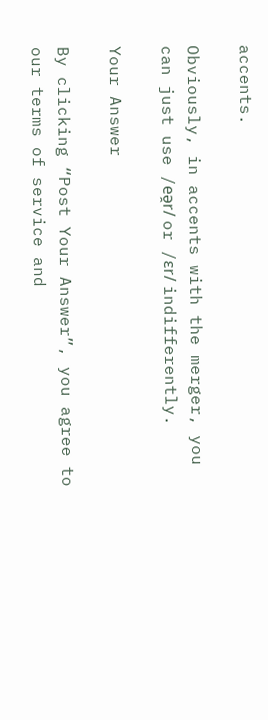accents.

Obviously, in accents with the merger, you can just use /eə̯r/ or /ɛr/ indifferently.

Your Answer

By clicking “Post Your Answer”, you agree to our terms of service and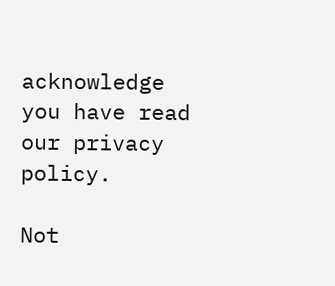acknowledge you have read our privacy policy.

Not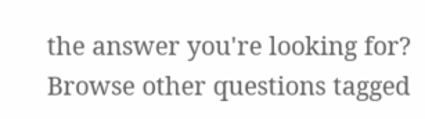the answer you're looking for? Browse other questions tagged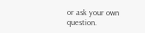or ask your own question.